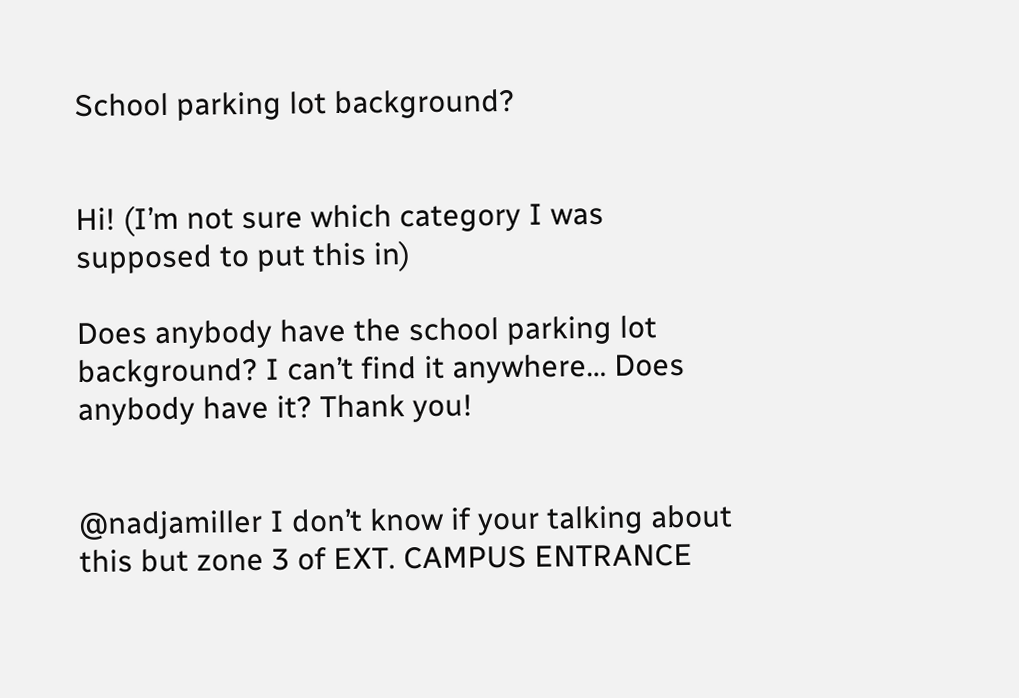School parking lot background?


Hi! (I’m not sure which category I was supposed to put this in)

Does anybody have the school parking lot background? I can’t find it anywhere… Does anybody have it? Thank you!


@nadjamiller I don’t know if your talking about this but zone 3 of EXT. CAMPUS ENTRANCE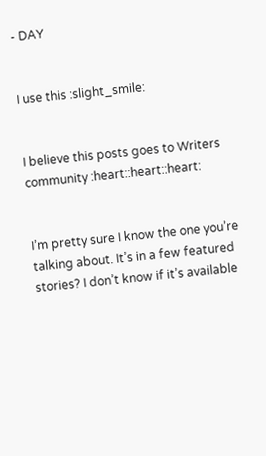- DAY


I use this :slight_smile:


I believe this posts goes to Writers community :heart::heart::heart:


I’m pretty sure I know the one you’re talking about. It’s in a few featured stories? I don’t know if it’s available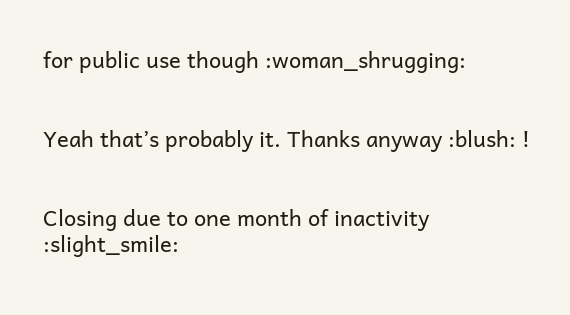for public use though :woman_shrugging:


Yeah that’s probably it. Thanks anyway :blush: !


Closing due to one month of inactivity :slight_smile: